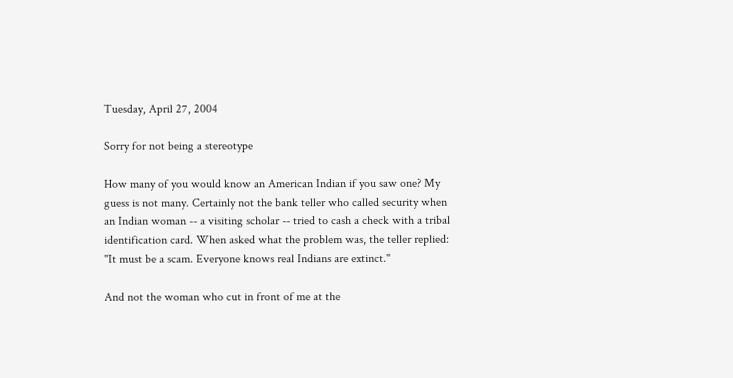Tuesday, April 27, 2004

Sorry for not being a stereotype

How many of you would know an American Indian if you saw one? My guess is not many. Certainly not the bank teller who called security when an Indian woman -- a visiting scholar -- tried to cash a check with a tribal identification card. When asked what the problem was, the teller replied: ''It must be a scam. Everyone knows real Indians are extinct.''

And not the woman who cut in front of me at the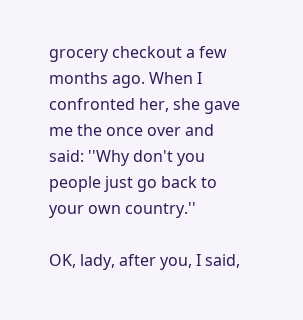grocery checkout a few months ago. When I confronted her, she gave me the once over and said: ''Why don't you people just go back to your own country.''

OK, lady, after you, I said,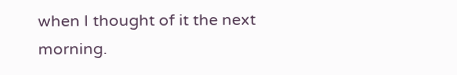when I thought of it the next morning.